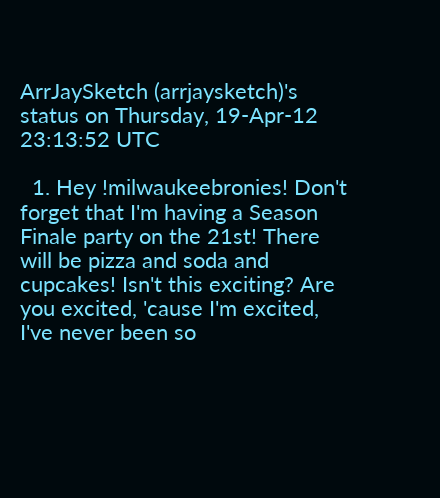ArrJaySketch (arrjaysketch)'s status on Thursday, 19-Apr-12 23:13:52 UTC

  1. Hey !milwaukeebronies! Don't forget that I'm having a Season Finale party on the 21st! There will be pizza and soda and cupcakes! Isn't this exciting? Are you excited, 'cause I'm excited, I've never been so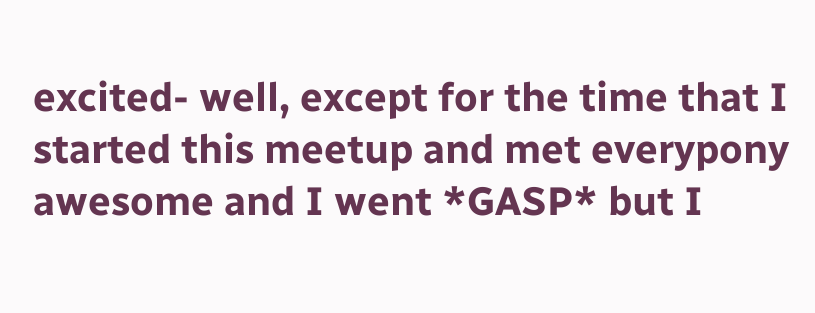excited- well, except for the time that I started this meetup and met everypony awesome and I went *GASP* but I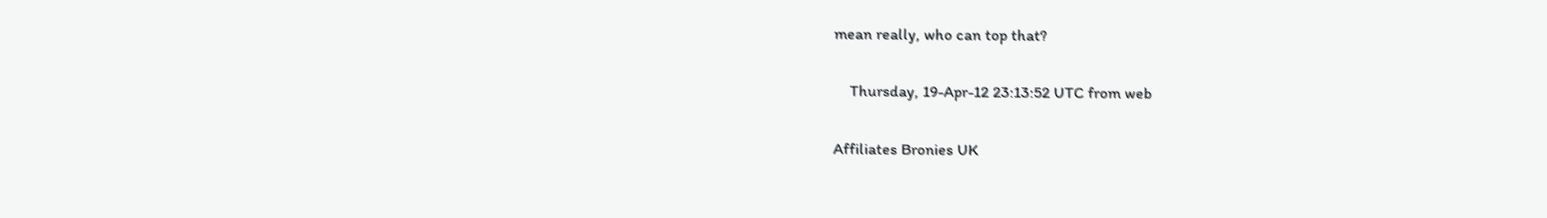mean really, who can top that?

    Thursday, 19-Apr-12 23:13:52 UTC from web

Affiliates Bronies UK